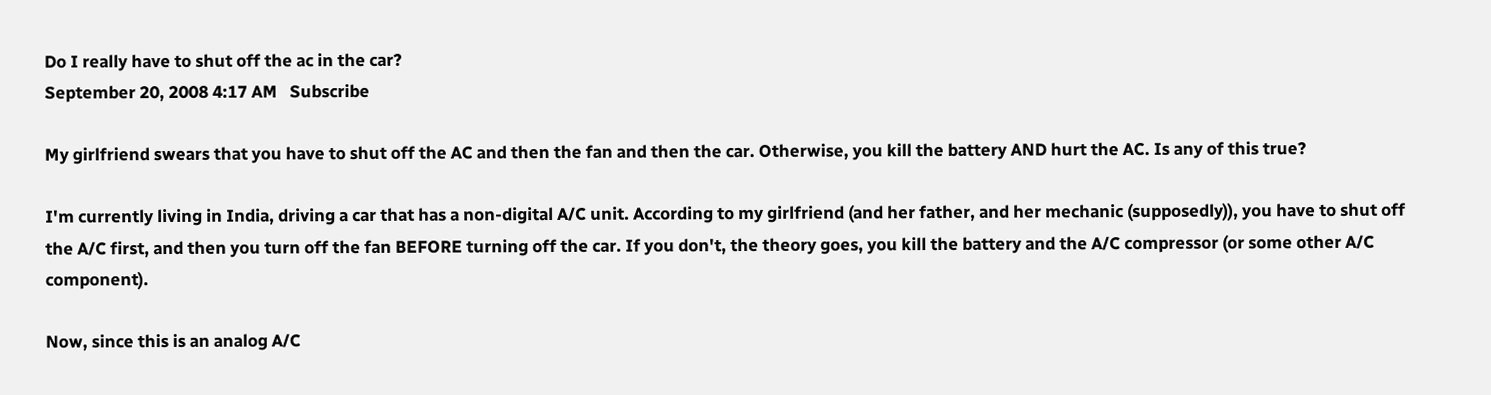Do I really have to shut off the ac in the car?
September 20, 2008 4:17 AM   Subscribe

My girlfriend swears that you have to shut off the AC and then the fan and then the car. Otherwise, you kill the battery AND hurt the AC. Is any of this true?

I'm currently living in India, driving a car that has a non-digital A/C unit. According to my girlfriend (and her father, and her mechanic (supposedly)), you have to shut off the A/C first, and then you turn off the fan BEFORE turning off the car. If you don't, the theory goes, you kill the battery and the A/C compressor (or some other A/C component).

Now, since this is an analog A/C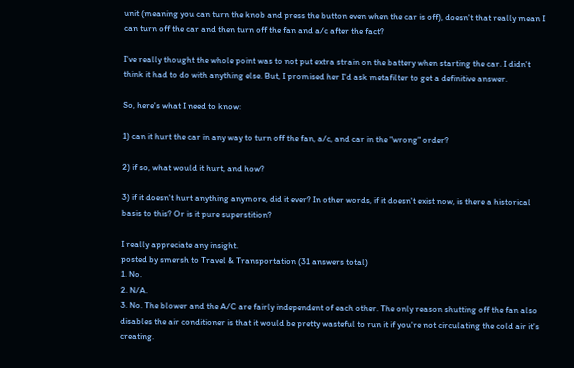unit (meaning you can turn the knob and press the button even when the car is off), doesn't that really mean I can turn off the car and then turn off the fan and a/c after the fact?

I've really thought the whole point was to not put extra strain on the battery when starting the car. I didn't think it had to do with anything else. But, I promised her I'd ask metafilter to get a definitive answer.

So, here's what I need to know:

1) can it hurt the car in any way to turn off the fan, a/c, and car in the "wrong" order?

2) if so, what would it hurt, and how?

3) if it doesn't hurt anything anymore, did it ever? In other words, if it doesn't exist now, is there a historical basis to this? Or is it pure superstition?

I really appreciate any insight.
posted by smersh to Travel & Transportation (31 answers total)
1. No.
2. N/A.
3. No. The blower and the A/C are fairly independent of each other. The only reason shutting off the fan also disables the air conditioner is that it would be pretty wasteful to run it if you're not circulating the cold air it's creating.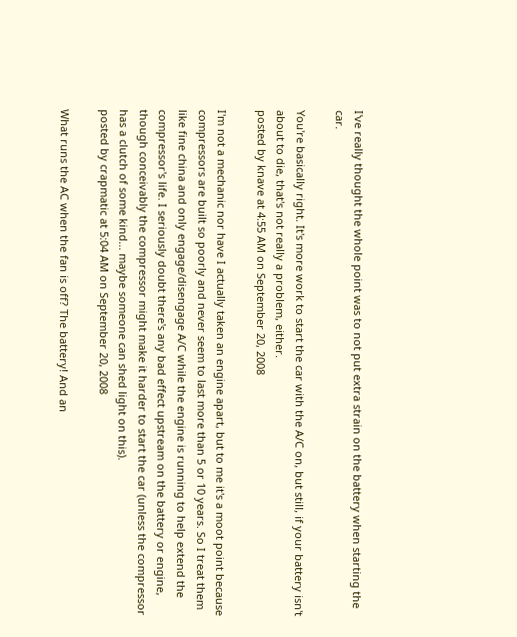I've really thought the whole point was to not put extra strain on the battery when starting the car.

You're basically right. It's more work to start the car with the A/C on, but still, if your battery isn't about to die, that's not really a problem, either.
posted by knave at 4:55 AM on September 20, 2008

I'm not a mechanic nor have I actually taken an engine apart, but to me it's a moot point because compressors are built so poorly and never seem to last more than 5 or 10 years. So I treat them like fine china and only engage/disengage A/C while the engine is running to help extend the compressor's life. I seriously doubt there's any bad effect upstream on the battery or engine, though conceivably the compressor might make it harder to start the car (unless the compressor has a clutch of some kind... maybe someone can shed light on this).
posted by crapmatic at 5:04 AM on September 20, 2008

What runs the AC when the fan is off? The battery! And an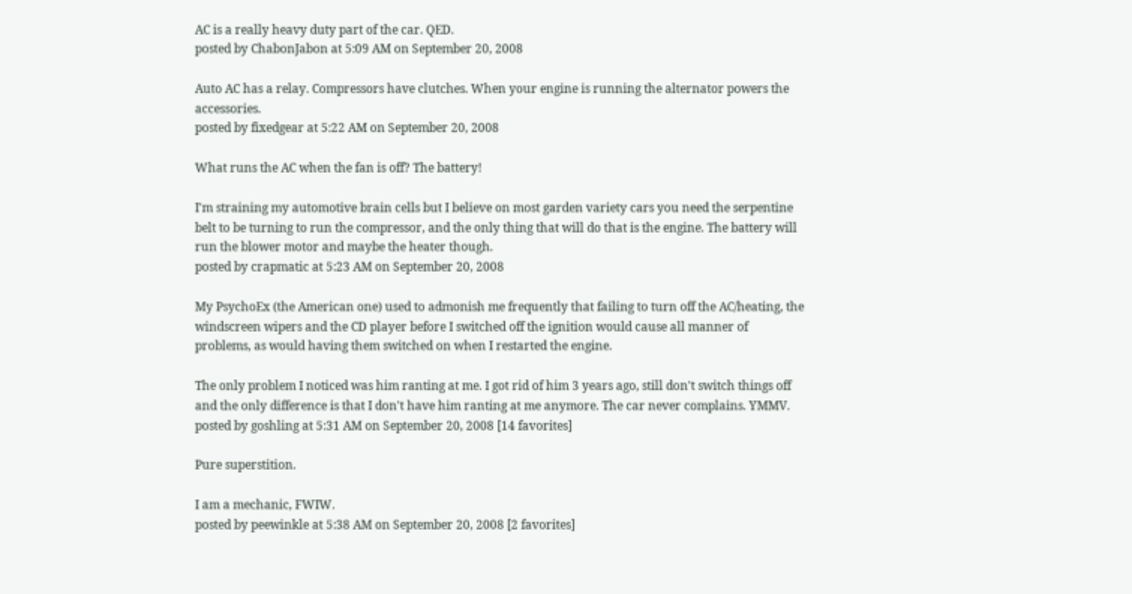AC is a really heavy duty part of the car. QED.
posted by ChabonJabon at 5:09 AM on September 20, 2008

Auto AC has a relay. Compressors have clutches. When your engine is running the alternator powers the accessories.
posted by fixedgear at 5:22 AM on September 20, 2008

What runs the AC when the fan is off? The battery!

I'm straining my automotive brain cells but I believe on most garden variety cars you need the serpentine belt to be turning to run the compressor, and the only thing that will do that is the engine. The battery will run the blower motor and maybe the heater though.
posted by crapmatic at 5:23 AM on September 20, 2008

My PsychoEx (the American one) used to admonish me frequently that failing to turn off the AC/heating, the windscreen wipers and the CD player before I switched off the ignition would cause all manner of problems, as would having them switched on when I restarted the engine.

The only problem I noticed was him ranting at me. I got rid of him 3 years ago, still don't switch things off and the only difference is that I don't have him ranting at me anymore. The car never complains. YMMV.
posted by goshling at 5:31 AM on September 20, 2008 [14 favorites]

Pure superstition.

I am a mechanic, FWIW.
posted by peewinkle at 5:38 AM on September 20, 2008 [2 favorites]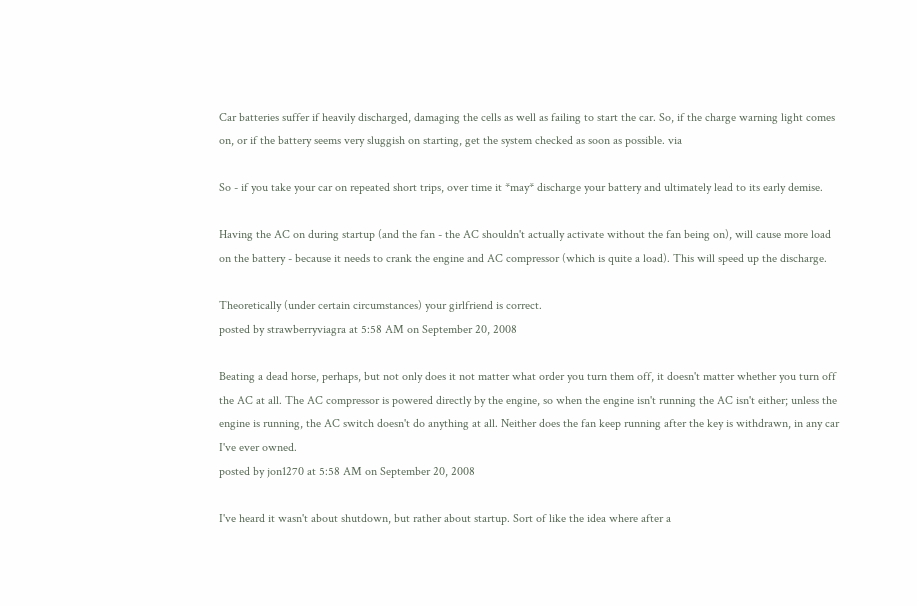Car batteries suffer if heavily discharged, damaging the cells as well as failing to start the car. So, if the charge warning light comes on, or if the battery seems very sluggish on starting, get the system checked as soon as possible. via

So - if you take your car on repeated short trips, over time it *may* discharge your battery and ultimately lead to its early demise.

Having the AC on during startup (and the fan - the AC shouldn't actually activate without the fan being on), will cause more load on the battery - because it needs to crank the engine and AC compressor (which is quite a load). This will speed up the discharge.

Theoretically (under certain circumstances) your girlfriend is correct.
posted by strawberryviagra at 5:58 AM on September 20, 2008

Beating a dead horse, perhaps, but not only does it not matter what order you turn them off, it doesn't matter whether you turn off the AC at all. The AC compressor is powered directly by the engine, so when the engine isn't running the AC isn't either; unless the engine is running, the AC switch doesn't do anything at all. Neither does the fan keep running after the key is withdrawn, in any car I've ever owned.
posted by jon1270 at 5:58 AM on September 20, 2008

I've heard it wasn't about shutdown, but rather about startup. Sort of like the idea where after a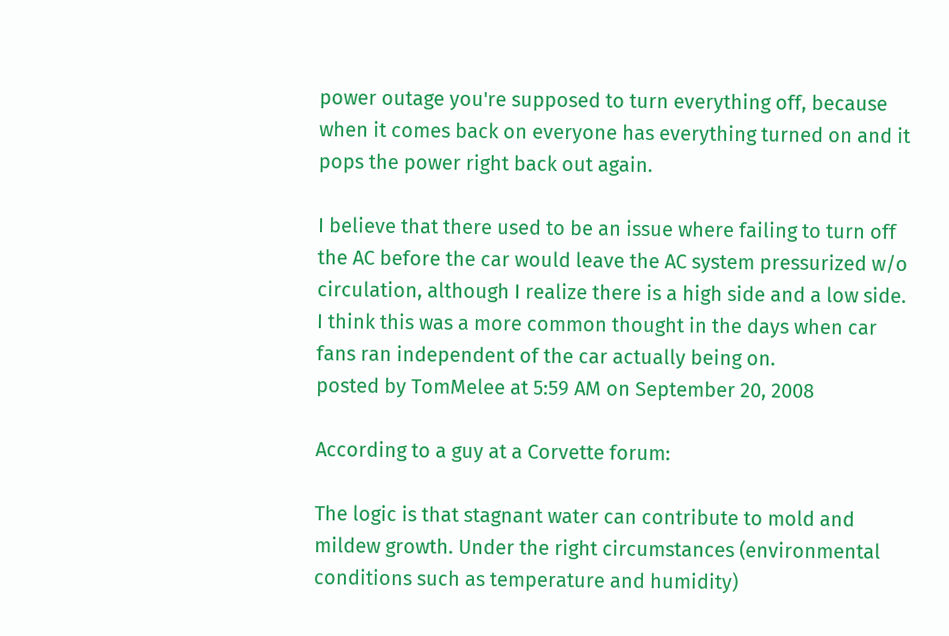power outage you're supposed to turn everything off, because when it comes back on everyone has everything turned on and it pops the power right back out again.

I believe that there used to be an issue where failing to turn off the AC before the car would leave the AC system pressurized w/o circulation, although I realize there is a high side and a low side. I think this was a more common thought in the days when car fans ran independent of the car actually being on.
posted by TomMelee at 5:59 AM on September 20, 2008

According to a guy at a Corvette forum:

The logic is that stagnant water can contribute to mold and mildew growth. Under the right circumstances (environmental conditions such as temperature and humidity)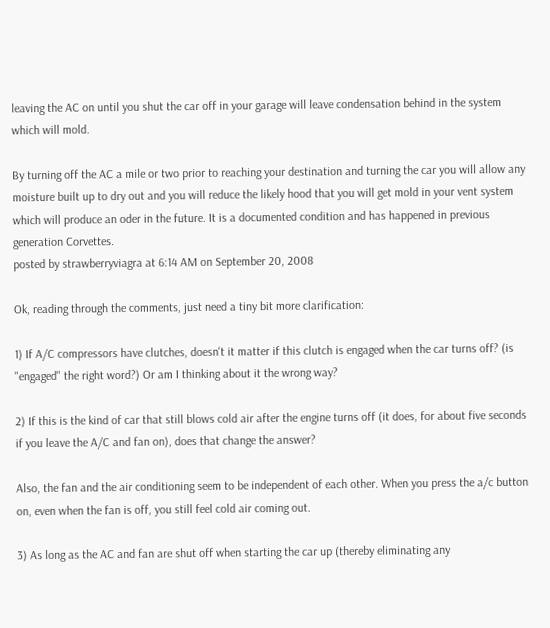leaving the AC on until you shut the car off in your garage will leave condensation behind in the system which will mold.

By turning off the AC a mile or two prior to reaching your destination and turning the car you will allow any moisture built up to dry out and you will reduce the likely hood that you will get mold in your vent system which will produce an oder in the future. It is a documented condition and has happened in previous generation Corvettes.
posted by strawberryviagra at 6:14 AM on September 20, 2008

Ok, reading through the comments, just need a tiny bit more clarification:

1) If A/C compressors have clutches, doesn't it matter if this clutch is engaged when the car turns off? (is "engaged" the right word?) Or am I thinking about it the wrong way?

2) If this is the kind of car that still blows cold air after the engine turns off (it does, for about five seconds if you leave the A/C and fan on), does that change the answer?

Also, the fan and the air conditioning seem to be independent of each other. When you press the a/c button on, even when the fan is off, you still feel cold air coming out.

3) As long as the AC and fan are shut off when starting the car up (thereby eliminating any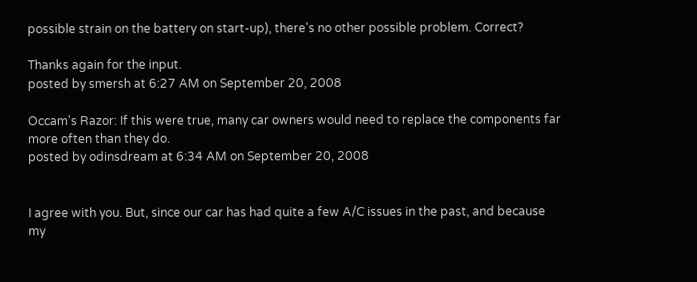possible strain on the battery on start-up), there's no other possible problem. Correct?

Thanks again for the input.
posted by smersh at 6:27 AM on September 20, 2008

Occam's Razor: If this were true, many car owners would need to replace the components far more often than they do.
posted by odinsdream at 6:34 AM on September 20, 2008


I agree with you. But, since our car has had quite a few A/C issues in the past, and because my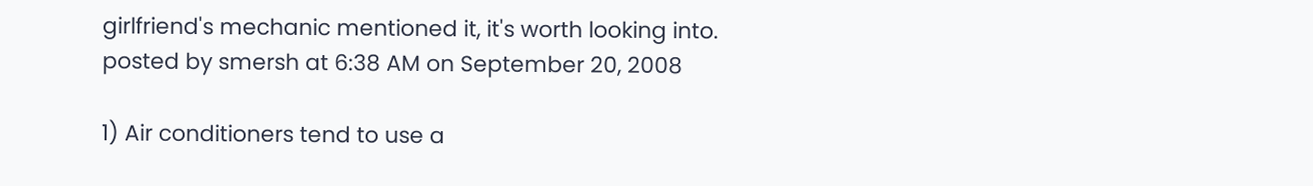girlfriend's mechanic mentioned it, it's worth looking into.
posted by smersh at 6:38 AM on September 20, 2008

1) Air conditioners tend to use a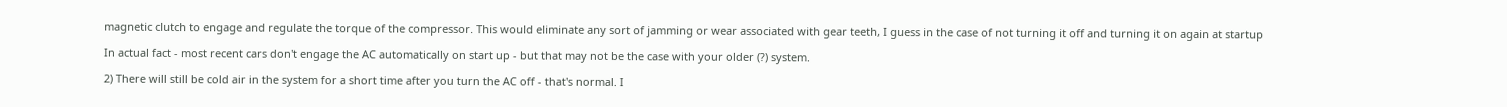magnetic clutch to engage and regulate the torque of the compressor. This would eliminate any sort of jamming or wear associated with gear teeth, I guess in the case of not turning it off and turning it on again at startup

In actual fact - most recent cars don't engage the AC automatically on start up - but that may not be the case with your older (?) system.

2) There will still be cold air in the system for a short time after you turn the AC off - that's normal. I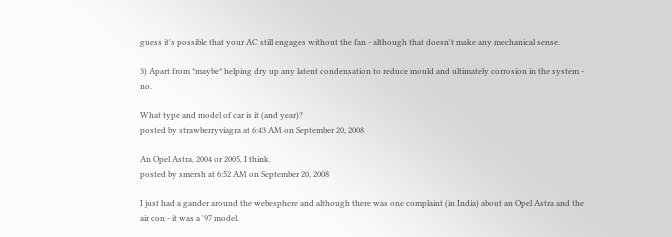guess it's possible that your AC still engages without the fan - although that doesn't make any mechanical sense.

3) Apart from *maybe* helping dry up any latent condensation to reduce mould and ultimately corrosion in the system - no.

What type and model of car is it (and year)?
posted by strawberryviagra at 6:43 AM on September 20, 2008

An Opel Astra, 2004 or 2005, I think.
posted by smersh at 6:52 AM on September 20, 2008

I just had a gander around the webesphere and although there was one complaint (in India) about an Opel Astra and the air con - it was a '97 model.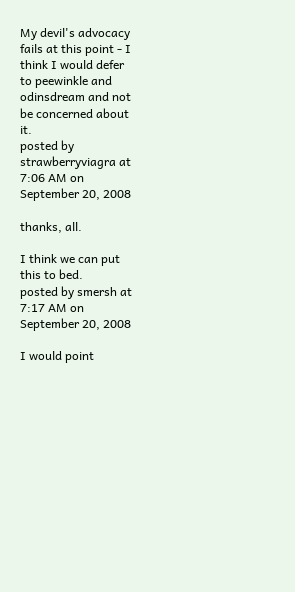My devil's advocacy fails at this point - I think I would defer to peewinkle and odinsdream and not be concerned about it.
posted by strawberryviagra at 7:06 AM on September 20, 2008

thanks, all.

I think we can put this to bed.
posted by smersh at 7:17 AM on September 20, 2008

I would point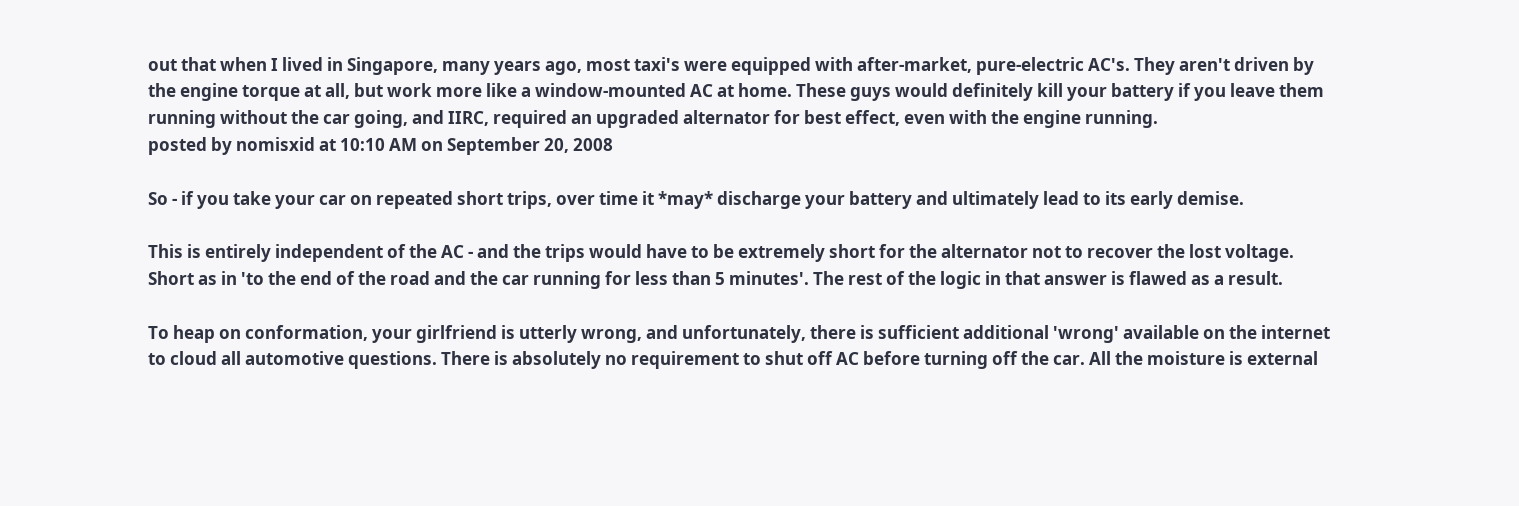out that when I lived in Singapore, many years ago, most taxi's were equipped with after-market, pure-electric AC's. They aren't driven by the engine torque at all, but work more like a window-mounted AC at home. These guys would definitely kill your battery if you leave them running without the car going, and IIRC, required an upgraded alternator for best effect, even with the engine running.
posted by nomisxid at 10:10 AM on September 20, 2008

So - if you take your car on repeated short trips, over time it *may* discharge your battery and ultimately lead to its early demise.

This is entirely independent of the AC - and the trips would have to be extremely short for the alternator not to recover the lost voltage. Short as in 'to the end of the road and the car running for less than 5 minutes'. The rest of the logic in that answer is flawed as a result.

To heap on conformation, your girlfriend is utterly wrong, and unfortunately, there is sufficient additional 'wrong' available on the internet to cloud all automotive questions. There is absolutely no requirement to shut off AC before turning off the car. All the moisture is external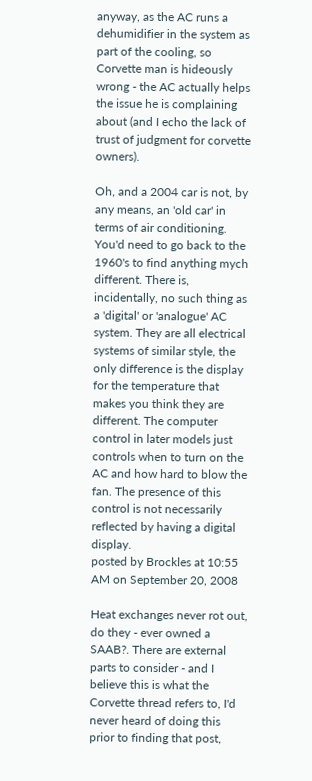anyway, as the AC runs a dehumidifier in the system as part of the cooling, so Corvette man is hideously wrong - the AC actually helps the issue he is complaining about (and I echo the lack of trust of judgment for corvette owners).

Oh, and a 2004 car is not, by any means, an 'old car' in terms of air conditioning. You'd need to go back to the 1960's to find anything mych different. There is, incidentally, no such thing as a 'digital' or 'analogue' AC system. They are all electrical systems of similar style, the only difference is the display for the temperature that makes you think they are different. The computer control in later models just controls when to turn on the AC and how hard to blow the fan. The presence of this control is not necessarily reflected by having a digital display.
posted by Brockles at 10:55 AM on September 20, 2008

Heat exchanges never rot out, do they - ever owned a SAAB?. There are external parts to consider - and I believe this is what the Corvette thread refers to, I'd never heard of doing this prior to finding that post,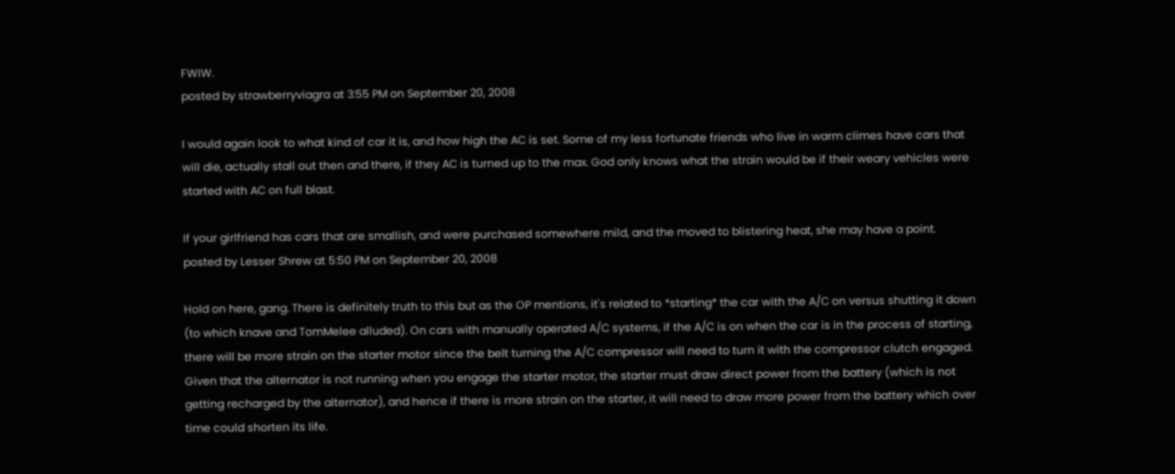FWIW.
posted by strawberryviagra at 3:55 PM on September 20, 2008

I would again look to what kind of car it is, and how high the AC is set. Some of my less fortunate friends who live in warm climes have cars that will die, actually stall out then and there, if they AC is turned up to the max. God only knows what the strain would be if their weary vehicles were started with AC on full blast.

If your girlfriend has cars that are smallish, and were purchased somewhere mild, and the moved to blistering heat, she may have a point.
posted by Lesser Shrew at 5:50 PM on September 20, 2008

Hold on here, gang. There is definitely truth to this but as the OP mentions, it's related to *starting* the car with the A/C on versus shutting it down (to which knave and TomMelee alluded). On cars with manually operated A/C systems, if the A/C is on when the car is in the process of starting, there will be more strain on the starter motor since the belt turning the A/C compressor will need to turn it with the compressor clutch engaged. Given that the alternator is not running when you engage the starter motor, the starter must draw direct power from the battery (which is not getting recharged by the alternator), and hence if there is more strain on the starter, it will need to draw more power from the battery which over time could shorten its life.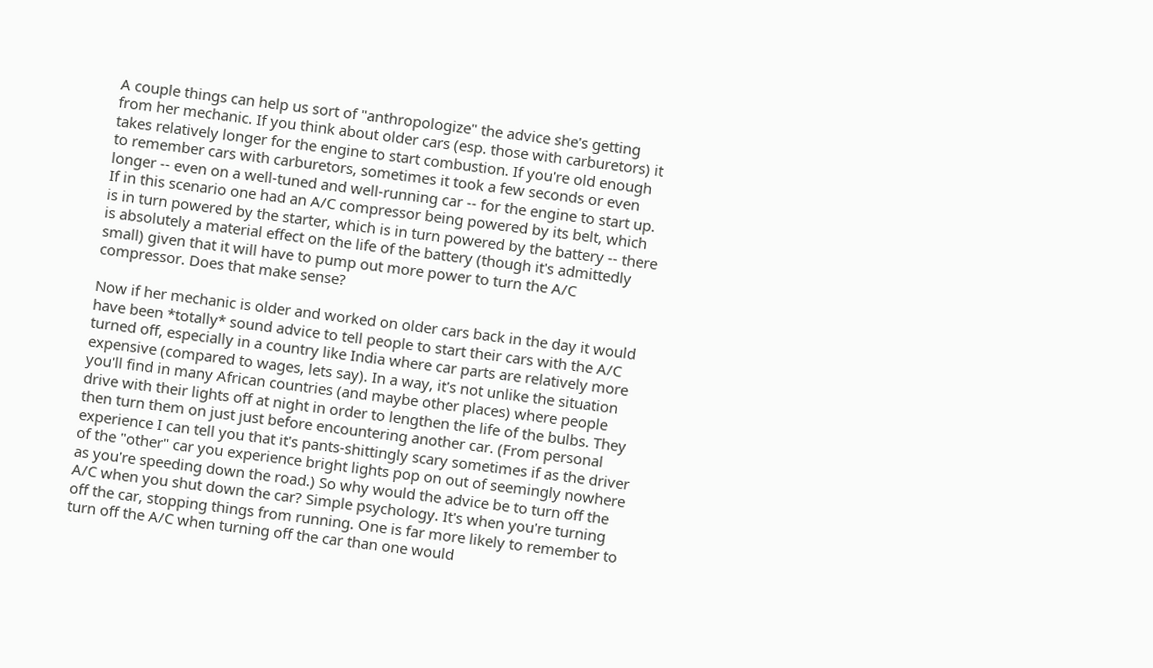A couple things can help us sort of "anthropologize" the advice she's getting from her mechanic. If you think about older cars (esp. those with carburetors) it takes relatively longer for the engine to start combustion. If you're old enough to remember cars with carburetors, sometimes it took a few seconds or even longer -- even on a well-tuned and well-running car -- for the engine to start up. If in this scenario one had an A/C compressor being powered by its belt, which is in turn powered by the starter, which is in turn powered by the battery -- there is absolutely a material effect on the life of the battery (though it's admittedly small) given that it will have to pump out more power to turn the A/C compressor. Does that make sense?

Now if her mechanic is older and worked on older cars back in the day it would have been *totally* sound advice to tell people to start their cars with the A/C turned off, especially in a country like India where car parts are relatively more expensive (compared to wages, lets say). In a way, it's not unlike the situation you'll find in many African countries (and maybe other places) where people drive with their lights off at night in order to lengthen the life of the bulbs. They then turn them on just just before encountering another car. (From personal experience I can tell you that it's pants-shittingly scary sometimes if as the driver of the "other" car you experience bright lights pop on out of seemingly nowhere as you're speeding down the road.) So why would the advice be to turn off the A/C when you shut down the car? Simple psychology. It's when you're turning off the car, stopping things from running. One is far more likely to remember to turn off the A/C when turning off the car than one would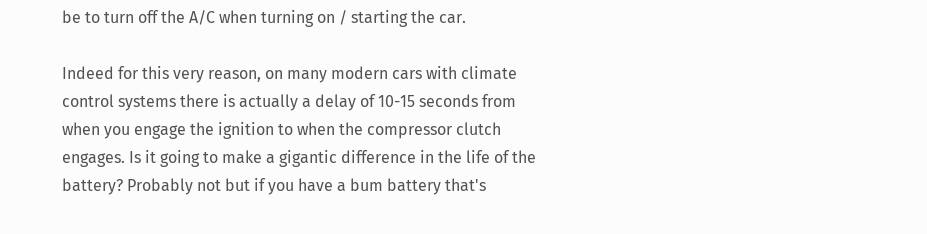be to turn off the A/C when turning on / starting the car.

Indeed for this very reason, on many modern cars with climate control systems there is actually a delay of 10-15 seconds from when you engage the ignition to when the compressor clutch engages. Is it going to make a gigantic difference in the life of the battery? Probably not but if you have a bum battery that's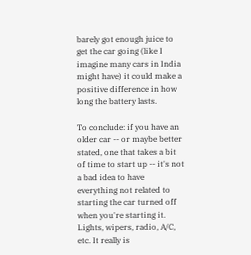barely got enough juice to get the car going (like I imagine many cars in India might have) it could make a positive difference in how long the battery lasts.

To conclude: if you have an older car -- or maybe better stated, one that takes a bit of time to start up -- it's not a bad idea to have everything not related to starting the car turned off when you're starting it. Lights, wipers, radio, A/C, etc. It really is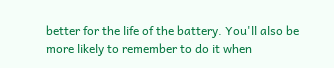better for the life of the battery. You'll also be more likely to remember to do it when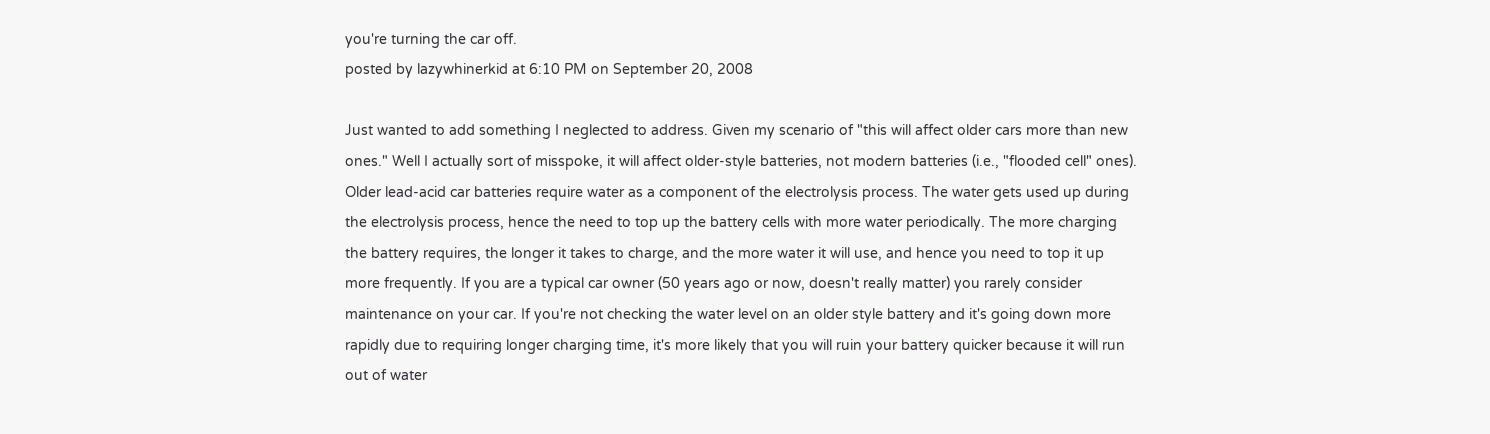you're turning the car off.
posted by lazywhinerkid at 6:10 PM on September 20, 2008

Just wanted to add something I neglected to address. Given my scenario of "this will affect older cars more than new ones." Well I actually sort of misspoke, it will affect older-style batteries, not modern batteries (i.e., "flooded cell" ones). Older lead-acid car batteries require water as a component of the electrolysis process. The water gets used up during the electrolysis process, hence the need to top up the battery cells with more water periodically. The more charging the battery requires, the longer it takes to charge, and the more water it will use, and hence you need to top it up more frequently. If you are a typical car owner (50 years ago or now, doesn't really matter) you rarely consider maintenance on your car. If you're not checking the water level on an older style battery and it's going down more rapidly due to requiring longer charging time, it's more likely that you will ruin your battery quicker because it will run out of water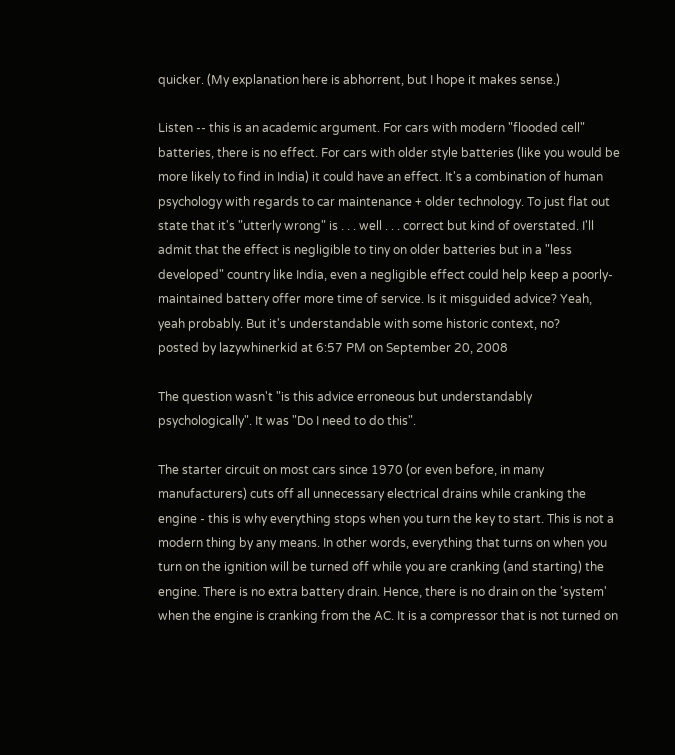quicker. (My explanation here is abhorrent, but I hope it makes sense.)

Listen -- this is an academic argument. For cars with modern "flooded cell" batteries, there is no effect. For cars with older style batteries (like you would be more likely to find in India) it could have an effect. It's a combination of human psychology with regards to car maintenance + older technology. To just flat out state that it's "utterly wrong" is . . . well . . . correct but kind of overstated. I'll admit that the effect is negligible to tiny on older batteries but in a "less developed" country like India, even a negligible effect could help keep a poorly-maintained battery offer more time of service. Is it misguided advice? Yeah, yeah probably. But it's understandable with some historic context, no?
posted by lazywhinerkid at 6:57 PM on September 20, 2008

The question wasn't "is this advice erroneous but understandably psychologically". It was "Do I need to do this".

The starter circuit on most cars since 1970 (or even before, in many manufacturers) cuts off all unnecessary electrical drains while cranking the engine - this is why everything stops when you turn the key to start. This is not a modern thing by any means. In other words, everything that turns on when you turn on the ignition will be turned off while you are cranking (and starting) the engine. There is no extra battery drain. Hence, there is no drain on the 'system' when the engine is cranking from the AC. It is a compressor that is not turned on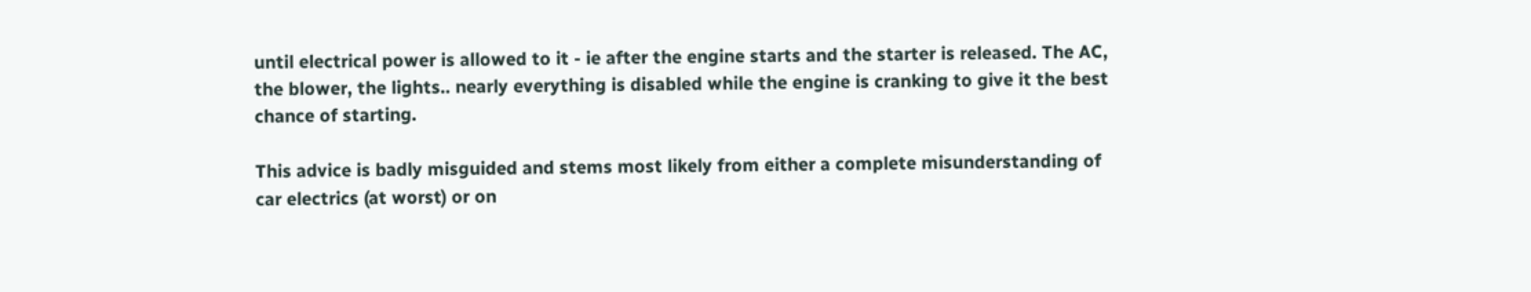until electrical power is allowed to it - ie after the engine starts and the starter is released. The AC, the blower, the lights.. nearly everything is disabled while the engine is cranking to give it the best chance of starting.

This advice is badly misguided and stems most likely from either a complete misunderstanding of car electrics (at worst) or on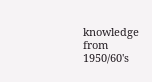knowledge from 1950/60's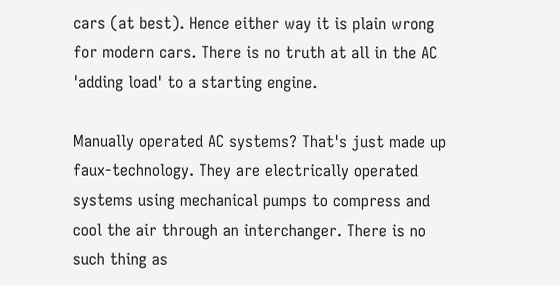cars (at best). Hence either way it is plain wrong for modern cars. There is no truth at all in the AC 'adding load' to a starting engine.

Manually operated AC systems? That's just made up faux-technology. They are electrically operated systems using mechanical pumps to compress and cool the air through an interchanger. There is no such thing as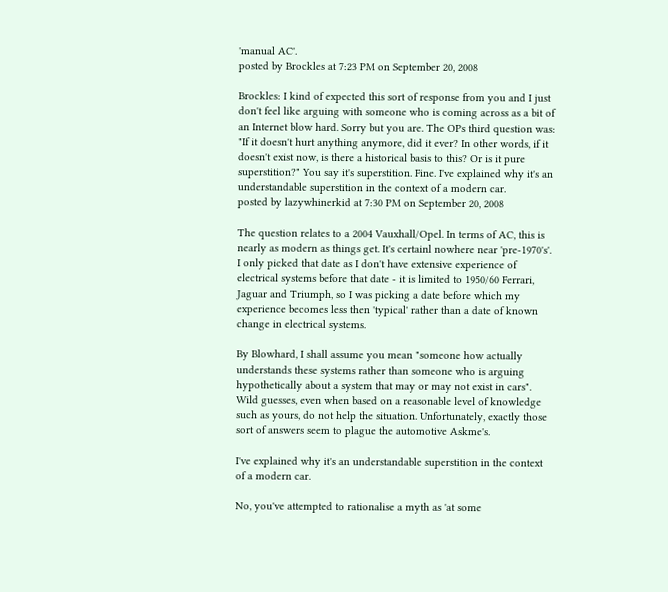'manual AC'.
posted by Brockles at 7:23 PM on September 20, 2008

Brockles: I kind of expected this sort of response from you and I just don't feel like arguing with someone who is coming across as a bit of an Internet blow hard. Sorry but you are. The OPs third question was: "If it doesn't hurt anything anymore, did it ever? In other words, if it doesn't exist now, is there a historical basis to this? Or is it pure superstition?" You say it's superstition. Fine. I've explained why it's an understandable superstition in the context of a modern car.
posted by lazywhinerkid at 7:30 PM on September 20, 2008

The question relates to a 2004 Vauxhall/Opel. In terms of AC, this is nearly as modern as things get. It's certainl nowhere near 'pre-1970's'. I only picked that date as I don't have extensive experience of electrical systems before that date - it is limited to 1950/60 Ferrari, Jaguar and Triumph, so I was picking a date before which my experience becomes less then 'typical' rather than a date of known change in electrical systems.

By Blowhard, I shall assume you mean "someone how actually understands these systems rather than someone who is arguing hypothetically about a system that may or may not exist in cars". Wild guesses, even when based on a reasonable level of knowledge such as yours, do not help the situation. Unfortunately, exactly those sort of answers seem to plague the automotive Askme's.

I've explained why it's an understandable superstition in the context of a modern car.

No, you've attempted to rationalise a myth as 'at some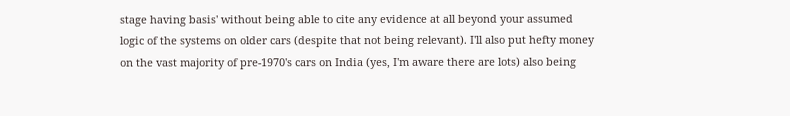stage having basis' without being able to cite any evidence at all beyond your assumed logic of the systems on older cars (despite that not being relevant). I'll also put hefty money on the vast majority of pre-1970's cars on India (yes, I'm aware there are lots) also being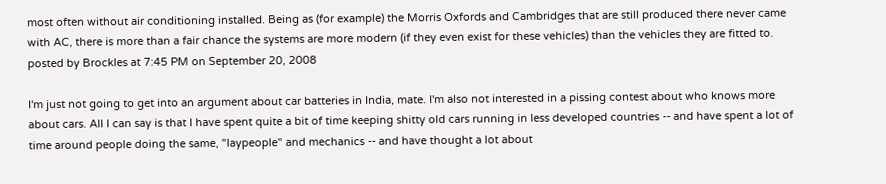most often without air conditioning installed. Being as (for example) the Morris Oxfords and Cambridges that are still produced there never came with AC, there is more than a fair chance the systems are more modern (if they even exist for these vehicles) than the vehicles they are fitted to.
posted by Brockles at 7:45 PM on September 20, 2008

I'm just not going to get into an argument about car batteries in India, mate. I'm also not interested in a pissing contest about who knows more about cars. All I can say is that I have spent quite a bit of time keeping shitty old cars running in less developed countries -- and have spent a lot of time around people doing the same, "laypeople" and mechanics -- and have thought a lot about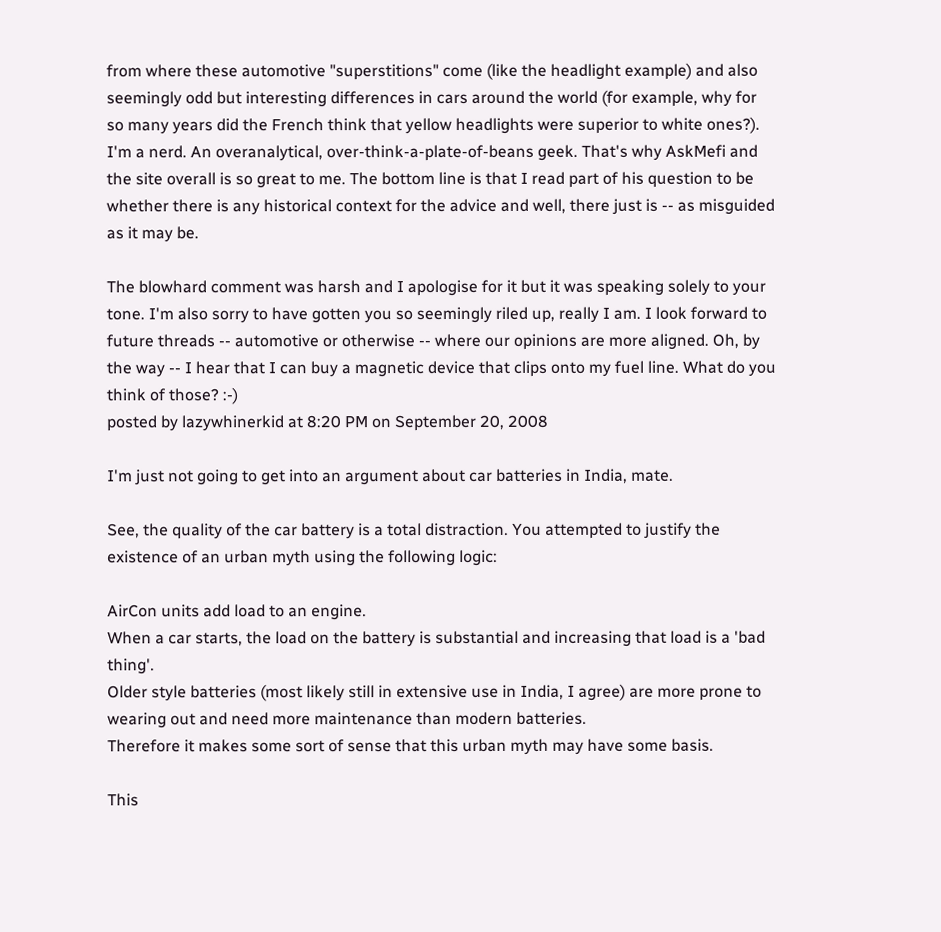from where these automotive "superstitions" come (like the headlight example) and also seemingly odd but interesting differences in cars around the world (for example, why for so many years did the French think that yellow headlights were superior to white ones?). I'm a nerd. An overanalytical, over-think-a-plate-of-beans geek. That's why AskMefi and the site overall is so great to me. The bottom line is that I read part of his question to be whether there is any historical context for the advice and well, there just is -- as misguided as it may be.

The blowhard comment was harsh and I apologise for it but it was speaking solely to your tone. I'm also sorry to have gotten you so seemingly riled up, really I am. I look forward to future threads -- automotive or otherwise -- where our opinions are more aligned. Oh, by the way -- I hear that I can buy a magnetic device that clips onto my fuel line. What do you think of those? :-)
posted by lazywhinerkid at 8:20 PM on September 20, 2008

I'm just not going to get into an argument about car batteries in India, mate.

See, the quality of the car battery is a total distraction. You attempted to justify the existence of an urban myth using the following logic:

AirCon units add load to an engine.
When a car starts, the load on the battery is substantial and increasing that load is a 'bad thing'.
Older style batteries (most likely still in extensive use in India, I agree) are more prone to wearing out and need more maintenance than modern batteries.
Therefore it makes some sort of sense that this urban myth may have some basis.

This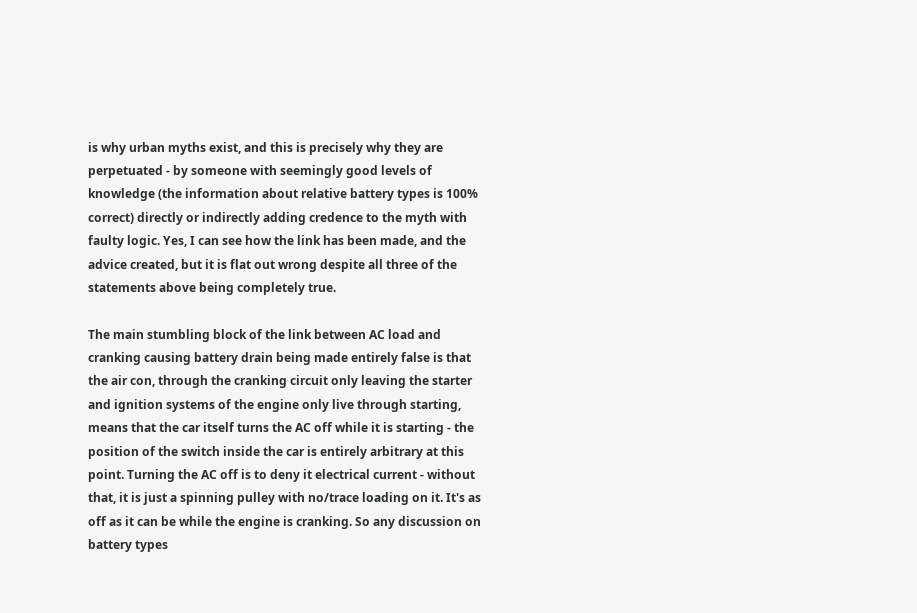is why urban myths exist, and this is precisely why they are perpetuated - by someone with seemingly good levels of knowledge (the information about relative battery types is 100% correct) directly or indirectly adding credence to the myth with faulty logic. Yes, I can see how the link has been made, and the advice created, but it is flat out wrong despite all three of the statements above being completely true.

The main stumbling block of the link between AC load and cranking causing battery drain being made entirely false is that the air con, through the cranking circuit only leaving the starter and ignition systems of the engine only live through starting, means that the car itself turns the AC off while it is starting - the position of the switch inside the car is entirely arbitrary at this point. Turning the AC off is to deny it electrical current - without that, it is just a spinning pulley with no/trace loading on it. It's as off as it can be while the engine is cranking. So any discussion on battery types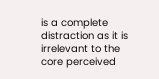is a complete distraction as it is irrelevant to the core perceived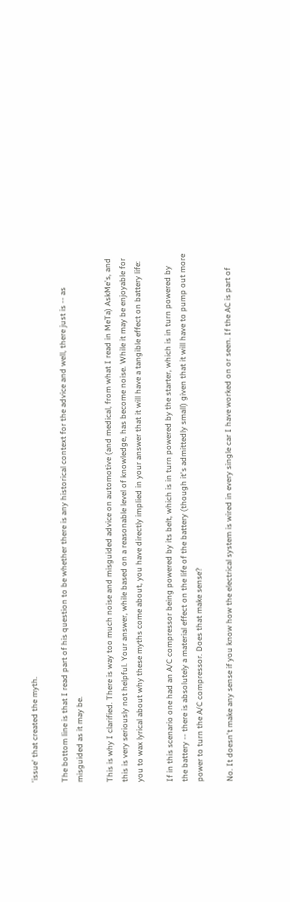'issue' that created the myth.

The bottom line is that I read part of his question to be whether there is any historical context for the advice and well, there just is -- as misguided as it may be.

This is why I clarified. There is way too much noise and misguided advice on automotive (and medical, from what I read in MeTa) AskMe's, and this is very seriously not helpful. Your answer, while based on a reasonable level of knowledge, has become noise. While it may be enjoyable for you to wax lyrical about why these myths come about, you have directly implied in your answer that it will have a tangible effect on battery life:

If in this scenario one had an A/C compressor being powered by its belt, which is in turn powered by the starter, which is in turn powered by the battery -- there is absolutely a material effect on the life of the battery (though it's admittedly small) given that it will have to pump out more power to turn the A/C compressor. Does that make sense?

No. It doesn't make any sense if you know how the electrical system is wired in every single car I have worked on or seen. If the AC is part of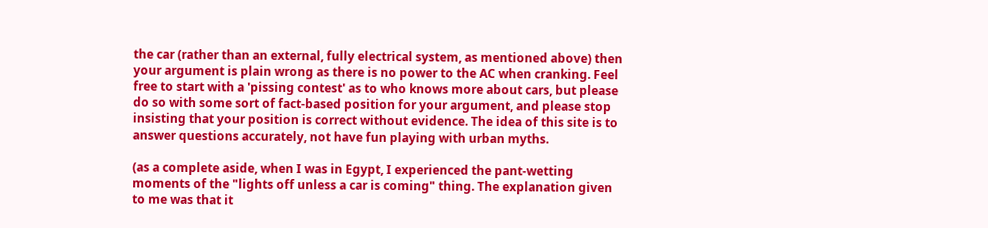the car (rather than an external, fully electrical system, as mentioned above) then your argument is plain wrong as there is no power to the AC when cranking. Feel free to start with a 'pissing contest' as to who knows more about cars, but please do so with some sort of fact-based position for your argument, and please stop insisting that your position is correct without evidence. The idea of this site is to answer questions accurately, not have fun playing with urban myths.

(as a complete aside, when I was in Egypt, I experienced the pant-wetting moments of the "lights off unless a car is coming" thing. The explanation given to me was that it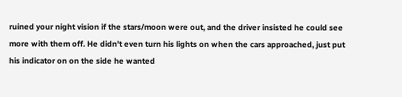ruined your night vision if the stars/moon were out, and the driver insisted he could see more with them off. He didn't even turn his lights on when the cars approached, just put his indicator on on the side he wanted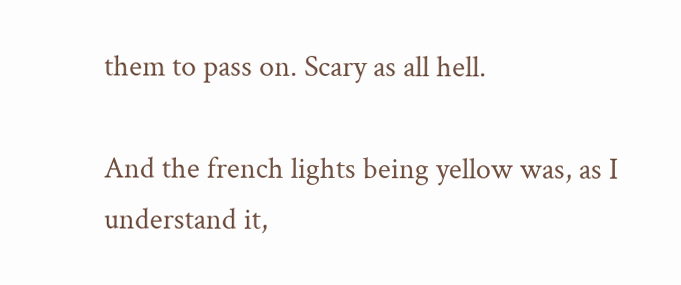them to pass on. Scary as all hell.

And the french lights being yellow was, as I understand it,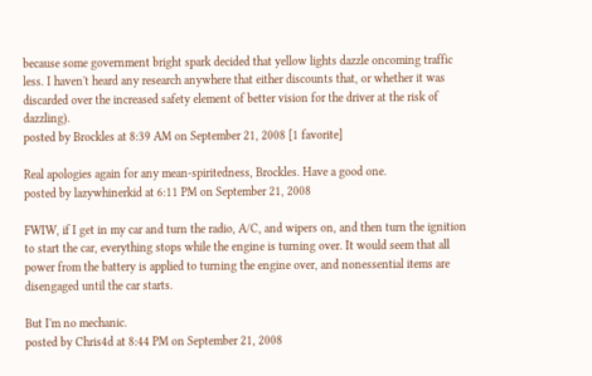because some government bright spark decided that yellow lights dazzle oncoming traffic less. I haven't heard any research anywhere that either discounts that, or whether it was discarded over the increased safety element of better vision for the driver at the risk of dazzling).
posted by Brockles at 8:39 AM on September 21, 2008 [1 favorite]

Real apologies again for any mean-spiritedness, Brockles. Have a good one.
posted by lazywhinerkid at 6:11 PM on September 21, 2008

FWIW, if I get in my car and turn the radio, A/C, and wipers on, and then turn the ignition to start the car, everything stops while the engine is turning over. It would seem that all power from the battery is applied to turning the engine over, and nonessential items are disengaged until the car starts.

But I'm no mechanic.
posted by Chris4d at 8:44 PM on September 21, 2008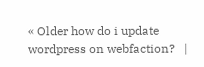« Older how do i update wordpress on webfaction?   |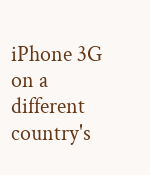iPhone 3G on a different country's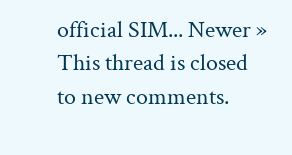official SIM... Newer »
This thread is closed to new comments.